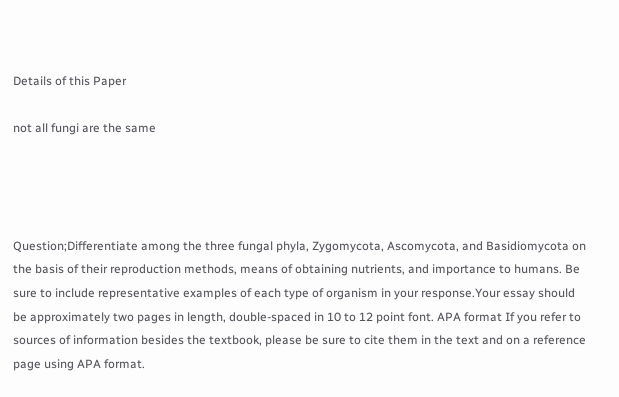Details of this Paper

not all fungi are the same




Question;Differentiate among the three fungal phyla, Zygomycota, Ascomycota, and Basidiomycota on the basis of their reproduction methods, means of obtaining nutrients, and importance to humans. Be sure to include representative examples of each type of organism in your response.Your essay should be approximately two pages in length, double-spaced in 10 to 12 point font. APA format If you refer to sources of information besides the textbook, please be sure to cite them in the text and on a reference page using APA format.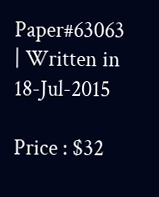Paper#63063 | Written in 18-Jul-2015

Price : $32